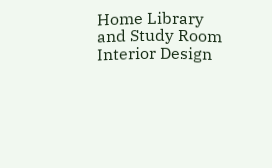Home Library and Study Room Interior Design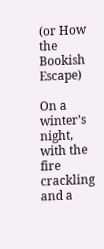(or How the Bookish Escape)

On a winter’s night, with the fire crackling and a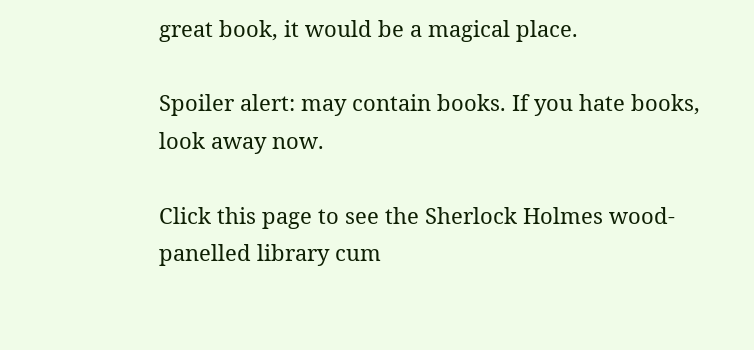great book, it would be a magical place.

Spoiler alert: may contain books. If you hate books, look away now.

Click this page to see the Sherlock Holmes wood-panelled library cum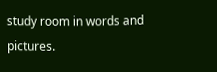study room in words and pictures.